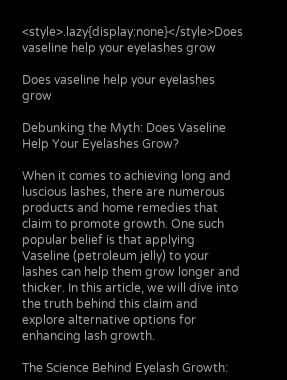<style>.lazy{display:none}</style>Does vaseline help your eyelashes grow

Does vaseline help your eyelashes grow

Debunking the Myth: Does Vaseline Help Your Eyelashes Grow?

When it comes to achieving long and luscious lashes, there are numerous products and home remedies that claim to promote growth. One such popular belief is that applying Vaseline (petroleum jelly) to your lashes can help them grow longer and thicker. In this article, we will dive into the truth behind this claim and explore alternative options for enhancing lash growth.

The Science Behind Eyelash Growth: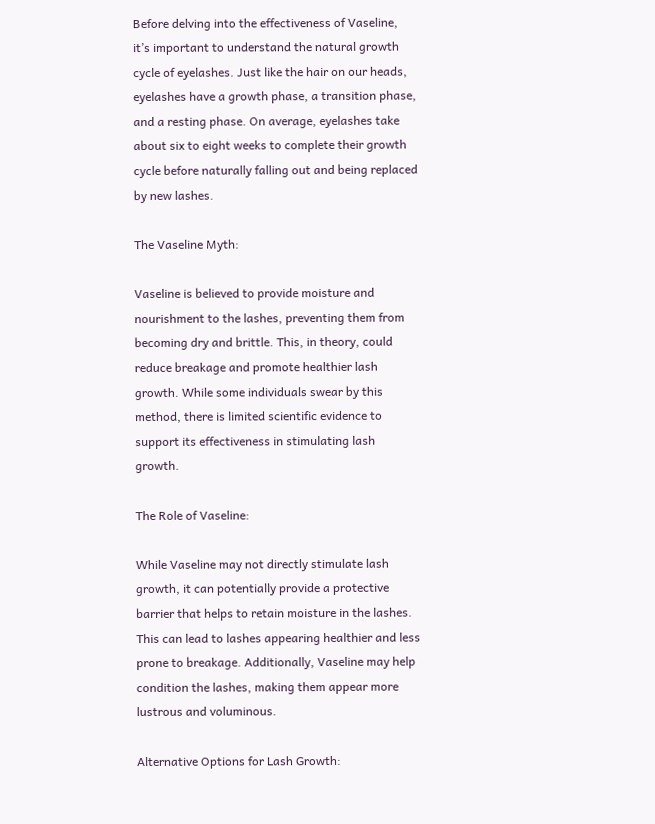Before delving into the effectiveness of Vaseline, it’s important to understand the natural growth cycle of eyelashes. Just like the hair on our heads, eyelashes have a growth phase, a transition phase, and a resting phase. On average, eyelashes take about six to eight weeks to complete their growth cycle before naturally falling out and being replaced by new lashes.

The Vaseline Myth:

Vaseline is believed to provide moisture and nourishment to the lashes, preventing them from becoming dry and brittle. This, in theory, could reduce breakage and promote healthier lash growth. While some individuals swear by this method, there is limited scientific evidence to support its effectiveness in stimulating lash growth.

The Role of Vaseline:

While Vaseline may not directly stimulate lash growth, it can potentially provide a protective barrier that helps to retain moisture in the lashes. This can lead to lashes appearing healthier and less prone to breakage. Additionally, Vaseline may help condition the lashes, making them appear more lustrous and voluminous.

Alternative Options for Lash Growth: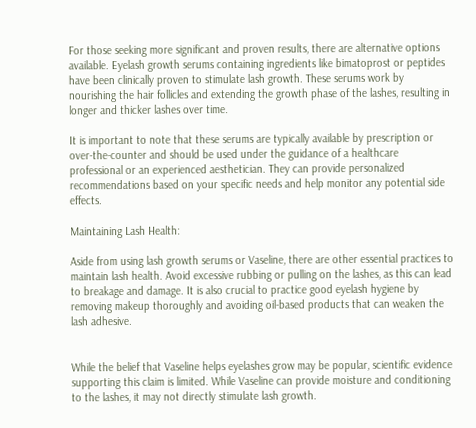For those seeking more significant and proven results, there are alternative options available. Eyelash growth serums containing ingredients like bimatoprost or peptides have been clinically proven to stimulate lash growth. These serums work by nourishing the hair follicles and extending the growth phase of the lashes, resulting in longer and thicker lashes over time.

It is important to note that these serums are typically available by prescription or over-the-counter and should be used under the guidance of a healthcare professional or an experienced aesthetician. They can provide personalized recommendations based on your specific needs and help monitor any potential side effects.

Maintaining Lash Health:

Aside from using lash growth serums or Vaseline, there are other essential practices to maintain lash health. Avoid excessive rubbing or pulling on the lashes, as this can lead to breakage and damage. It is also crucial to practice good eyelash hygiene by removing makeup thoroughly and avoiding oil-based products that can weaken the lash adhesive.


While the belief that Vaseline helps eyelashes grow may be popular, scientific evidence supporting this claim is limited. While Vaseline can provide moisture and conditioning to the lashes, it may not directly stimulate lash growth.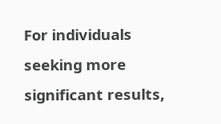For individuals seeking more significant results,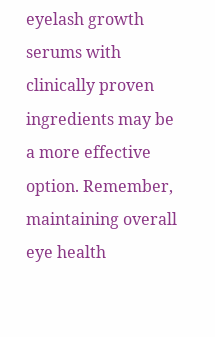eyelash growth serums with clinically proven ingredients may be a more effective option. Remember, maintaining overall eye health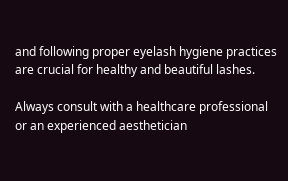and following proper eyelash hygiene practices are crucial for healthy and beautiful lashes.

Always consult with a healthcare professional or an experienced aesthetician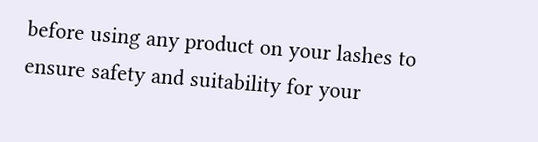before using any product on your lashes to ensure safety and suitability for your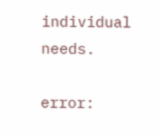individual needs.

error: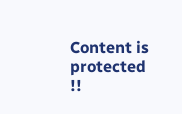Content is protected !!